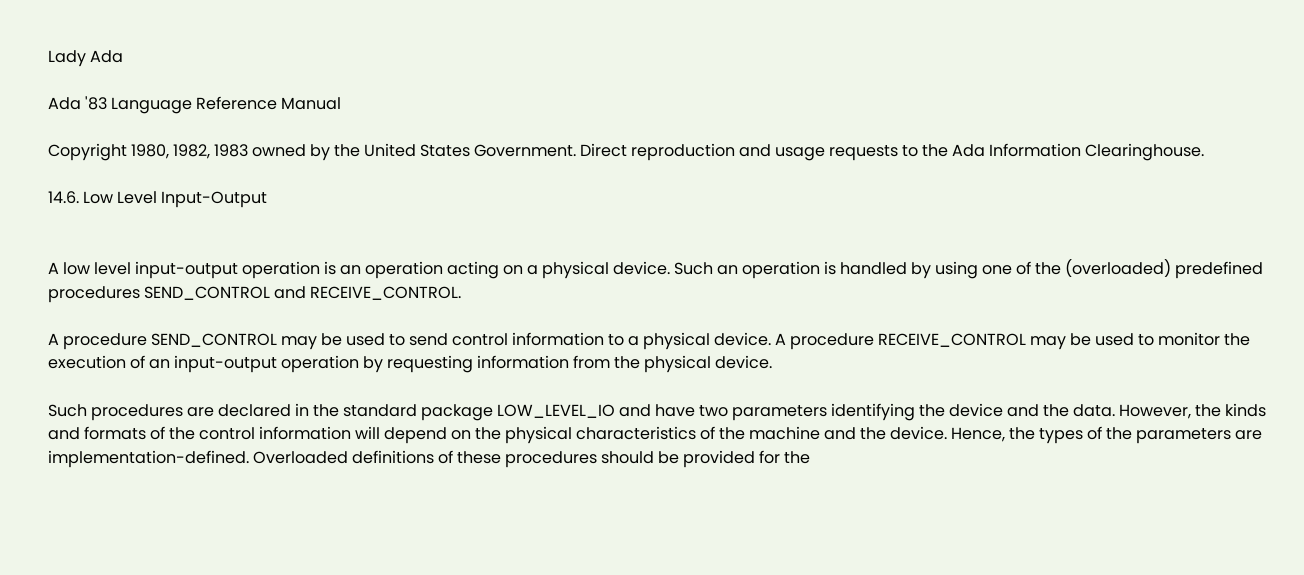Lady Ada

Ada '83 Language Reference Manual

Copyright 1980, 1982, 1983 owned by the United States Government. Direct reproduction and usage requests to the Ada Information Clearinghouse.

14.6. Low Level Input-Output


A low level input-output operation is an operation acting on a physical device. Such an operation is handled by using one of the (overloaded) predefined procedures SEND_CONTROL and RECEIVE_CONTROL.

A procedure SEND_CONTROL may be used to send control information to a physical device. A procedure RECEIVE_CONTROL may be used to monitor the execution of an input-output operation by requesting information from the physical device.

Such procedures are declared in the standard package LOW_LEVEL_IO and have two parameters identifying the device and the data. However, the kinds and formats of the control information will depend on the physical characteristics of the machine and the device. Hence, the types of the parameters are implementation-defined. Overloaded definitions of these procedures should be provided for the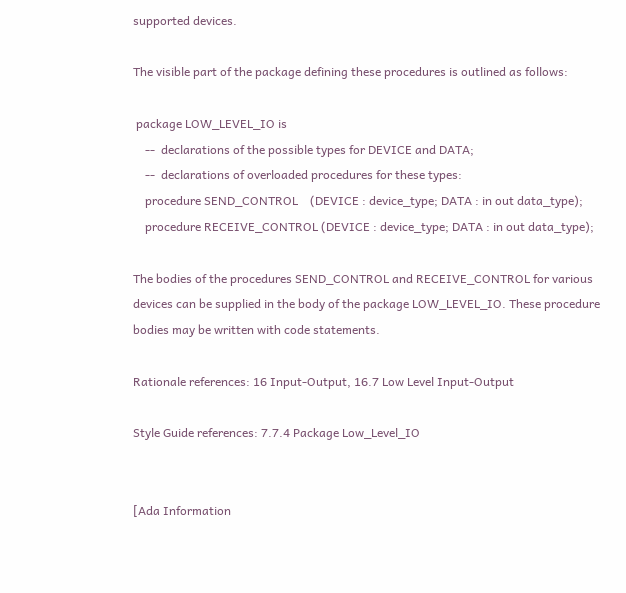supported devices.

The visible part of the package defining these procedures is outlined as follows:

 package LOW_LEVEL_IO is
    --  declarations of the possible types for DEVICE and DATA;
    --  declarations of overloaded procedures for these types:
    procedure SEND_CONTROL    (DEVICE : device_type; DATA : in out data_type);
    procedure RECEIVE_CONTROL (DEVICE : device_type; DATA : in out data_type);

The bodies of the procedures SEND_CONTROL and RECEIVE_CONTROL for various devices can be supplied in the body of the package LOW_LEVEL_IO. These procedure bodies may be written with code statements.

Rationale references: 16 Input-Output, 16.7 Low Level Input-Output

Style Guide references: 7.7.4 Package Low_Level_IO


[Ada Information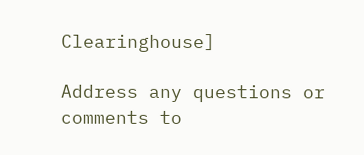Clearinghouse]

Address any questions or comments to